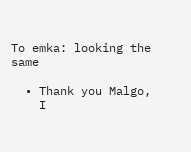To emka: looking the same

  • Thank you Malgo,
    I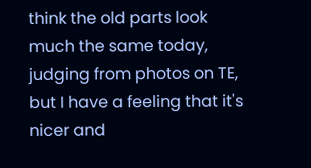think the old parts look much the same today, judging from photos on TE, but I have a feeling that it's nicer and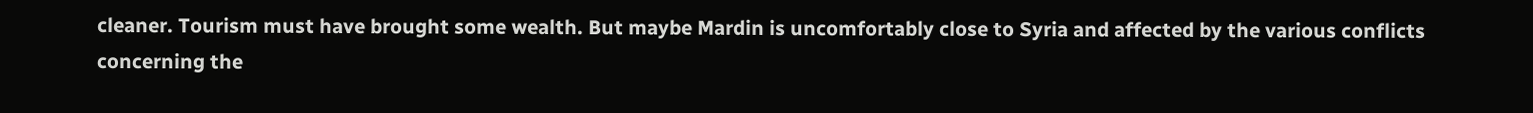cleaner. Tourism must have brought some wealth. But maybe Mardin is uncomfortably close to Syria and affected by the various conflicts concerning the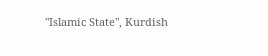"Islamic State", Kurdish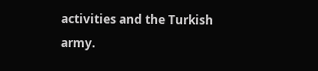activities and the Turkish army.